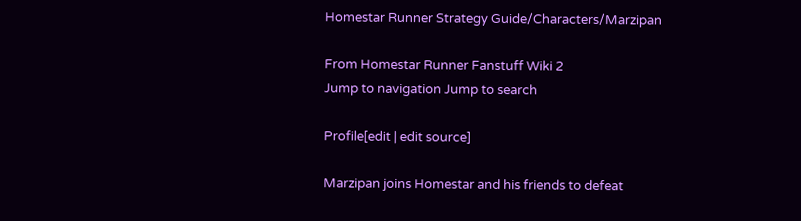Homestar Runner Strategy Guide/Characters/Marzipan

From Homestar Runner Fanstuff Wiki 2
Jump to navigation Jump to search

Profile[edit | edit source]

Marzipan joins Homestar and his friends to defeat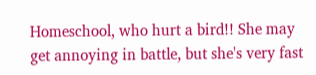Homeschool, who hurt a bird!! She may get annoying in battle, but she's very fast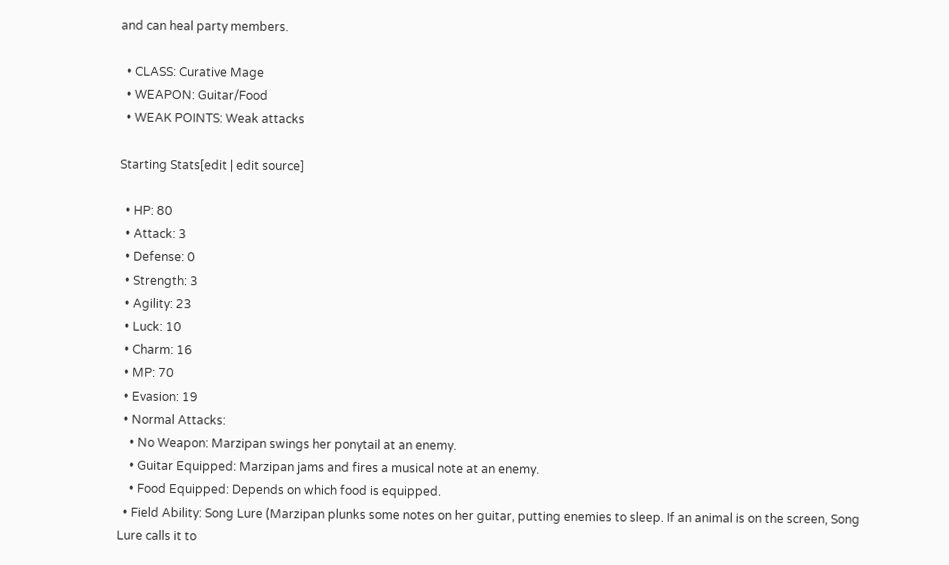and can heal party members.

  • CLASS: Curative Mage
  • WEAPON: Guitar/Food
  • WEAK POINTS: Weak attacks

Starting Stats[edit | edit source]

  • HP: 80
  • Attack: 3
  • Defense: 0
  • Strength: 3
  • Agility: 23
  • Luck: 10
  • Charm: 16
  • MP: 70
  • Evasion: 19
  • Normal Attacks:
    • No Weapon: Marzipan swings her ponytail at an enemy.
    • Guitar Equipped: Marzipan jams and fires a musical note at an enemy.
    • Food Equipped: Depends on which food is equipped.
  • Field Ability: Song Lure (Marzipan plunks some notes on her guitar, putting enemies to sleep. If an animal is on the screen, Song Lure calls it to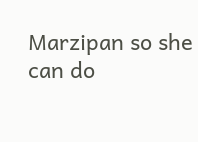Marzipan so she can do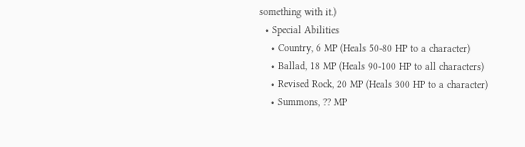something with it.)
  • Special Abilities
    • Country, 6 MP (Heals 50-80 HP to a character)
    • Ballad, 18 MP (Heals 90-100 HP to all characters)
    • Revised Rock, 20 MP (Heals 300 HP to a character)
    • Summons, ?? MP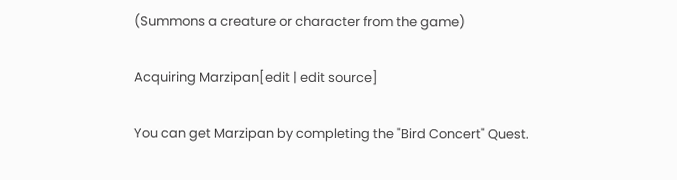(Summons a creature or character from the game)

Acquiring Marzipan[edit | edit source]

You can get Marzipan by completing the "Bird Concert" Quest.